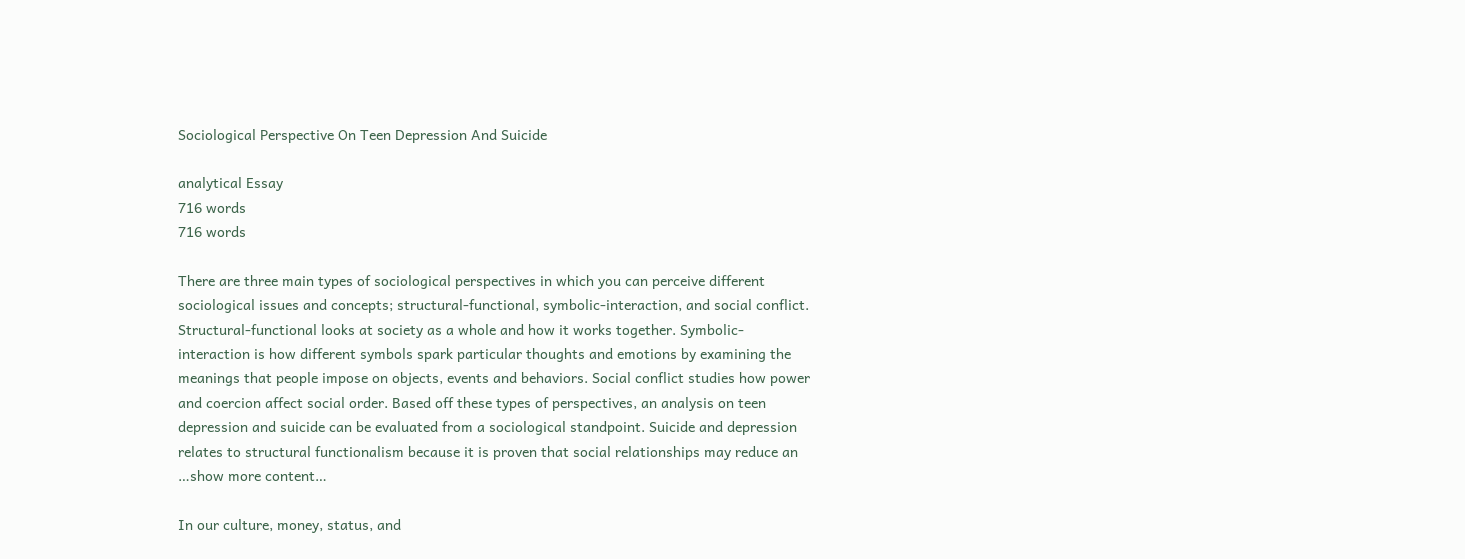Sociological Perspective On Teen Depression And Suicide

analytical Essay
716 words
716 words

There are three main types of sociological perspectives in which you can perceive different sociological issues and concepts; structural-functional, symbolic-interaction, and social conflict. Structural-functional looks at society as a whole and how it works together. Symbolic-interaction is how different symbols spark particular thoughts and emotions by examining the meanings that people impose on objects, events and behaviors. Social conflict studies how power and coercion affect social order. Based off these types of perspectives, an analysis on teen depression and suicide can be evaluated from a sociological standpoint. Suicide and depression relates to structural functionalism because it is proven that social relationships may reduce an …show more content…

In our culture, money, status, and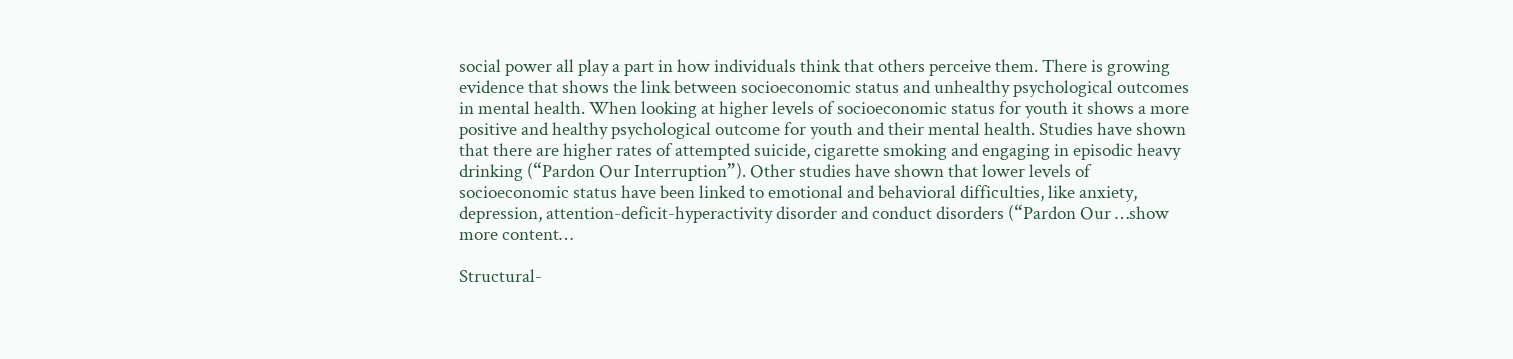social power all play a part in how individuals think that others perceive them. There is growing evidence that shows the link between socioeconomic status and unhealthy psychological outcomes in mental health. When looking at higher levels of socioeconomic status for youth it shows a more positive and healthy psychological outcome for youth and their mental health. Studies have shown that there are higher rates of attempted suicide, cigarette smoking and engaging in episodic heavy drinking (“Pardon Our Interruption”). Other studies have shown that lower levels of socioeconomic status have been linked to emotional and behavioral difficulties, like anxiety, depression, attention-deficit-hyperactivity disorder and conduct disorders (“Pardon Our …show more content…

Structural-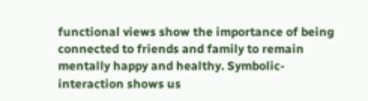functional views show the importance of being connected to friends and family to remain mentally happy and healthy. Symbolic-interaction shows us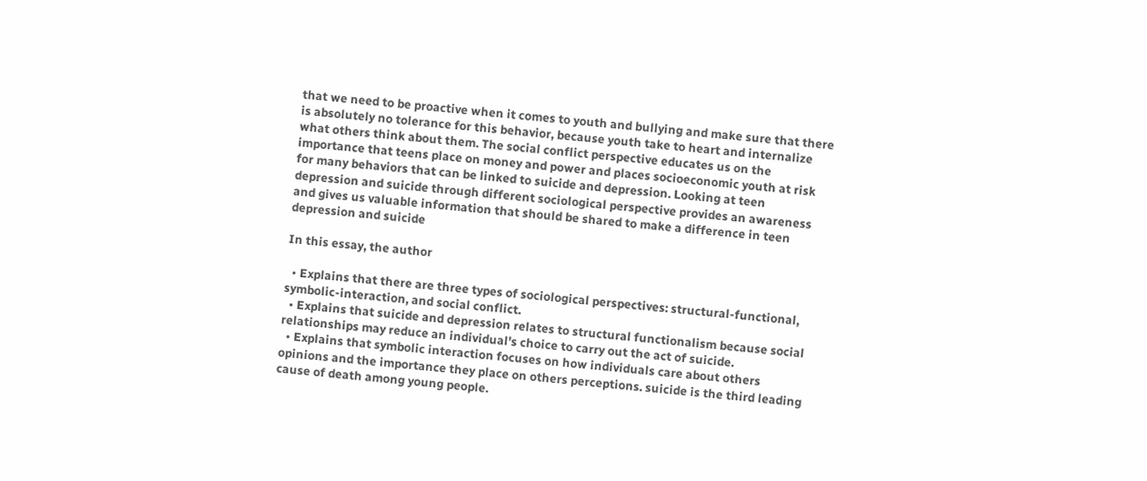that we need to be proactive when it comes to youth and bullying and make sure that there is absolutely no tolerance for this behavior, because youth take to heart and internalize what others think about them. The social conflict perspective educates us on the importance that teens place on money and power and places socioeconomic youth at risk for many behaviors that can be linked to suicide and depression. Looking at teen depression and suicide through different sociological perspective provides an awareness and gives us valuable information that should be shared to make a difference in teen depression and suicide

In this essay, the author

  • Explains that there are three types of sociological perspectives: structural-functional, symbolic-interaction, and social conflict.
  • Explains that suicide and depression relates to structural functionalism because social relationships may reduce an individual's choice to carry out the act of suicide.
  • Explains that symbolic interaction focuses on how individuals care about others opinions and the importance they place on others perceptions. suicide is the third leading cause of death among young people.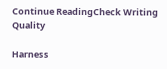Continue ReadingCheck Writing Quality

Harness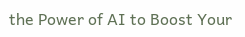the Power of AI to Boost Your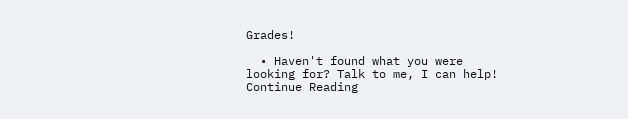Grades!

  • Haven't found what you were looking for? Talk to me, I can help!
Continue Reading